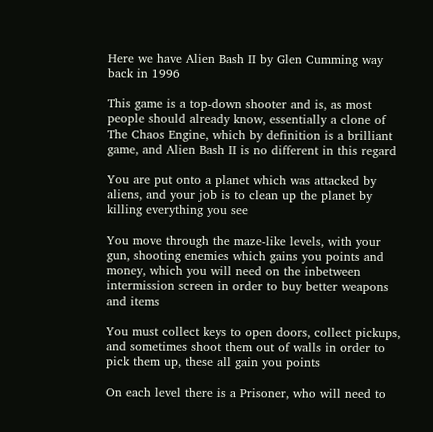Here we have Alien Bash II by Glen Cumming way back in 1996

This game is a top-down shooter and is, as most people should already know, essentially a clone of The Chaos Engine, which by definition is a brilliant game, and Alien Bash II is no different in this regard

You are put onto a planet which was attacked by aliens, and your job is to clean up the planet by killing everything you see

You move through the maze-like levels, with your gun, shooting enemies which gains you points and money, which you will need on the inbetween intermission screen in order to buy better weapons and items

You must collect keys to open doors, collect pickups, and sometimes shoot them out of walls in order to pick them up, these all gain you points

On each level there is a Prisoner, who will need to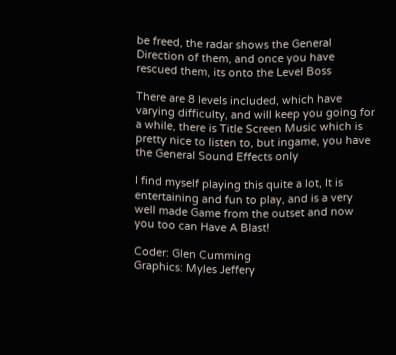be freed, the radar shows the General Direction of them, and once you have rescued them, its onto the Level Boss

There are 8 levels included, which have varying difficulty, and will keep you going for a while, there is Title Screen Music which is pretty nice to listen to, but ingame, you have the General Sound Effects only

I find myself playing this quite a lot, It is entertaining and fun to play, and is a very well made Game from the outset and now you too can Have A Blast!

Coder: Glen Cumming
Graphics: Myles Jeffery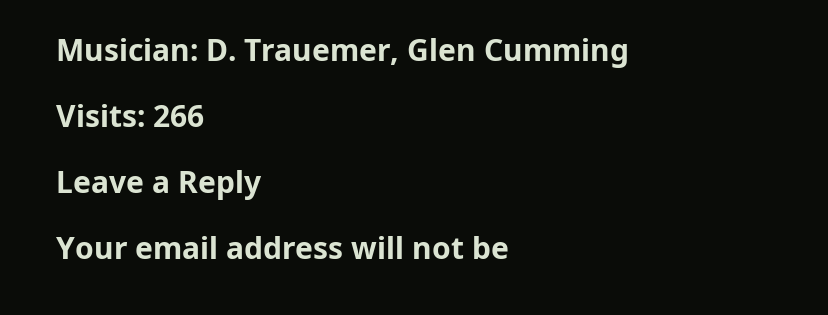Musician: D. Trauemer, Glen Cumming

Visits: 266

Leave a Reply

Your email address will not be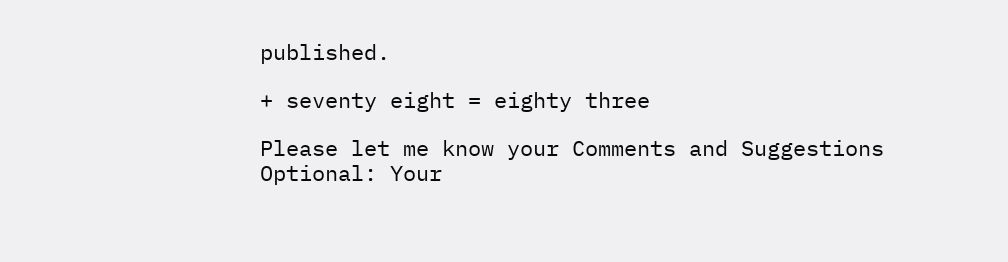published.

+ seventy eight = eighty three

Please let me know your Comments and Suggestions
Optional: Your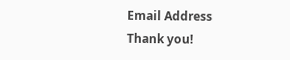Email Address
Thank you!